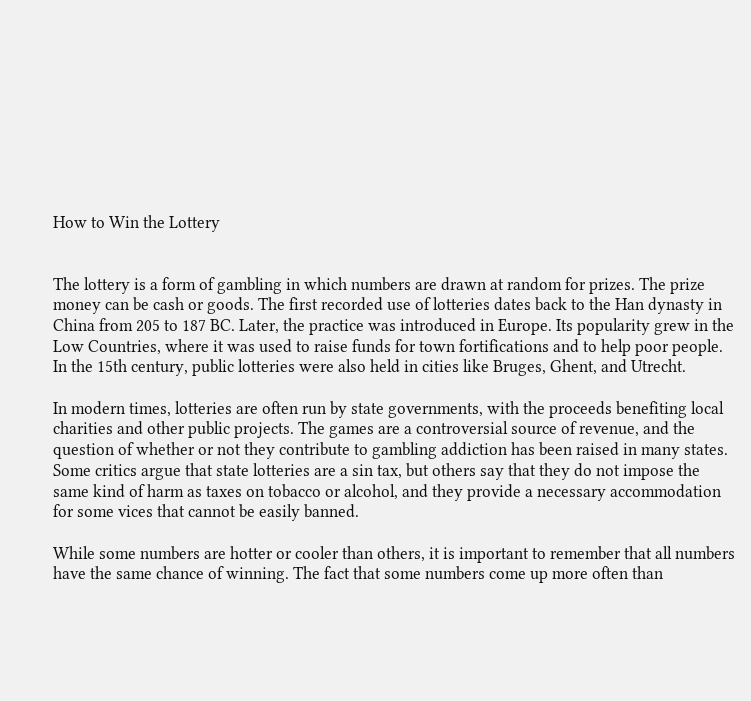How to Win the Lottery


The lottery is a form of gambling in which numbers are drawn at random for prizes. The prize money can be cash or goods. The first recorded use of lotteries dates back to the Han dynasty in China from 205 to 187 BC. Later, the practice was introduced in Europe. Its popularity grew in the Low Countries, where it was used to raise funds for town fortifications and to help poor people. In the 15th century, public lotteries were also held in cities like Bruges, Ghent, and Utrecht.

In modern times, lotteries are often run by state governments, with the proceeds benefiting local charities and other public projects. The games are a controversial source of revenue, and the question of whether or not they contribute to gambling addiction has been raised in many states. Some critics argue that state lotteries are a sin tax, but others say that they do not impose the same kind of harm as taxes on tobacco or alcohol, and they provide a necessary accommodation for some vices that cannot be easily banned.

While some numbers are hotter or cooler than others, it is important to remember that all numbers have the same chance of winning. The fact that some numbers come up more often than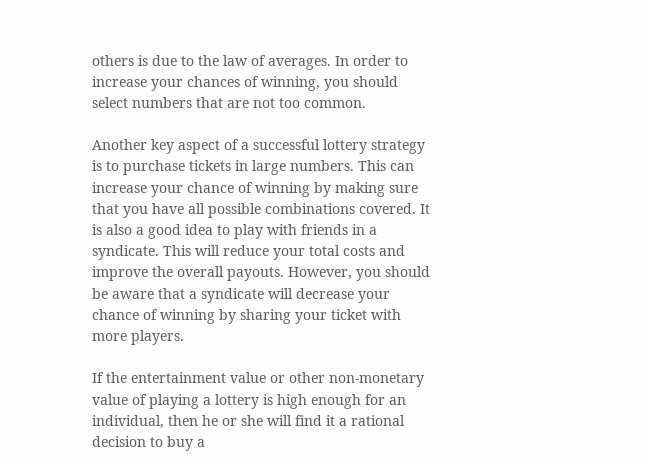others is due to the law of averages. In order to increase your chances of winning, you should select numbers that are not too common.

Another key aspect of a successful lottery strategy is to purchase tickets in large numbers. This can increase your chance of winning by making sure that you have all possible combinations covered. It is also a good idea to play with friends in a syndicate. This will reduce your total costs and improve the overall payouts. However, you should be aware that a syndicate will decrease your chance of winning by sharing your ticket with more players.

If the entertainment value or other non-monetary value of playing a lottery is high enough for an individual, then he or she will find it a rational decision to buy a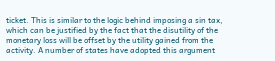ticket. This is similar to the logic behind imposing a sin tax, which can be justified by the fact that the disutility of the monetary loss will be offset by the utility gained from the activity. A number of states have adopted this argument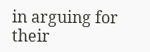in arguing for their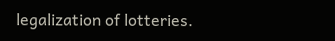legalization of lotteries.